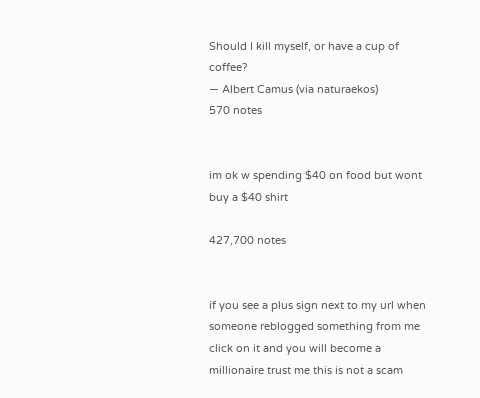Should I kill myself, or have a cup of coffee?
― Albert Camus (via naturaekos)
570 notes


im ok w spending $40 on food but wont buy a $40 shirt

427,700 notes


if you see a plus sign next to my url when someone reblogged something from me click on it and you will become a millionaire trust me this is not a scam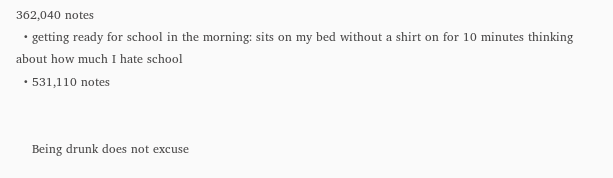362,040 notes
  • getting ready for school in the morning: sits on my bed without a shirt on for 10 minutes thinking about how much I hate school
  • 531,110 notes


    Being drunk does not excuse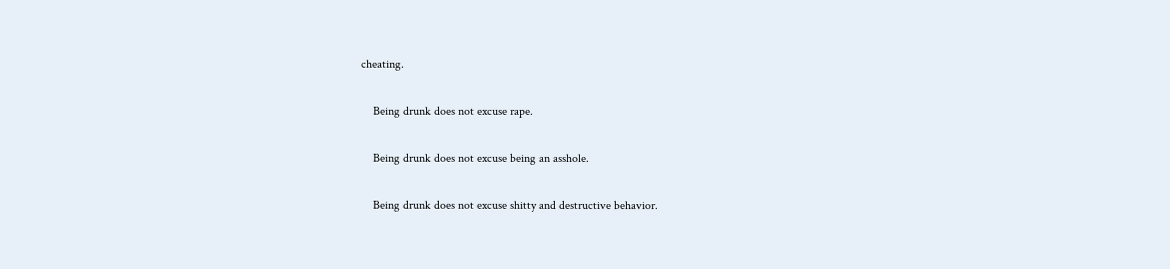cheating.

    Being drunk does not excuse rape.

    Being drunk does not excuse being an asshole.

    Being drunk does not excuse shitty and destructive behavior.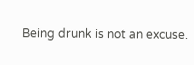Being drunk is not an excuse.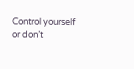Control yourself or don’t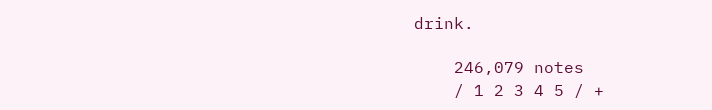drink.

    246,079 notes
    / 1 2 3 4 5 / +